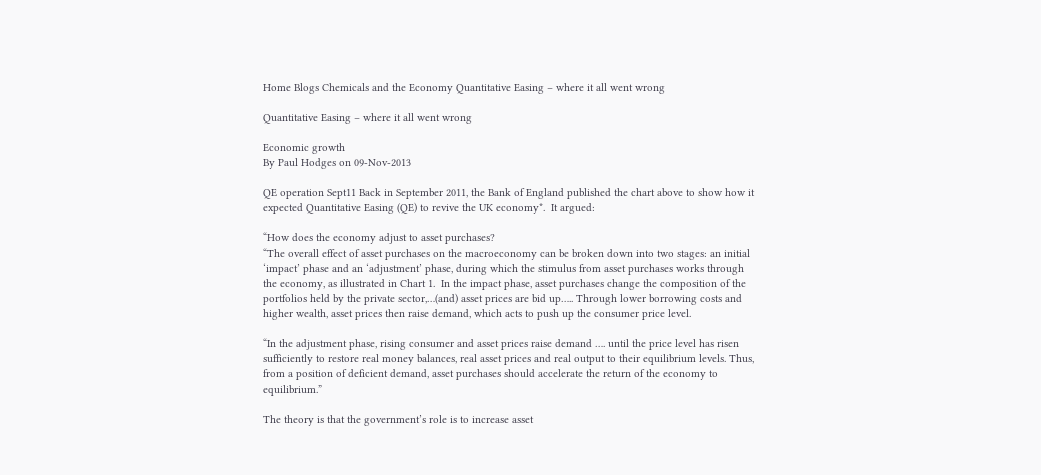Home Blogs Chemicals and the Economy Quantitative Easing – where it all went wrong

Quantitative Easing – where it all went wrong

Economic growth
By Paul Hodges on 09-Nov-2013

QE operation Sept11 Back in September 2011, the Bank of England published the chart above to show how it expected Quantitative Easing (QE) to revive the UK economy*.  It argued:

“How does the economy adjust to asset purchases?
“The overall effect of asset purchases on the macroeconomy can be broken down into two stages: an initial ‘impact’ phase and an ‘adjustment’ phase, during which the stimulus from asset purchases works through the economy, as illustrated in Chart 1.  In the impact phase, asset purchases change the composition of the portfolios held by the private sector,…(and) asset prices are bid up….. Through lower borrowing costs and higher wealth, asset prices then raise demand, which acts to push up the consumer price level.

“In the adjustment phase, rising consumer and asset prices raise demand …. until the price level has risen sufficiently to restore real money balances, real asset prices and real output to their equilibrium levels. Thus, from a position of deficient demand, asset purchases should accelerate the return of the economy to equilibrium.”

The theory is that the government’s role is to increase asset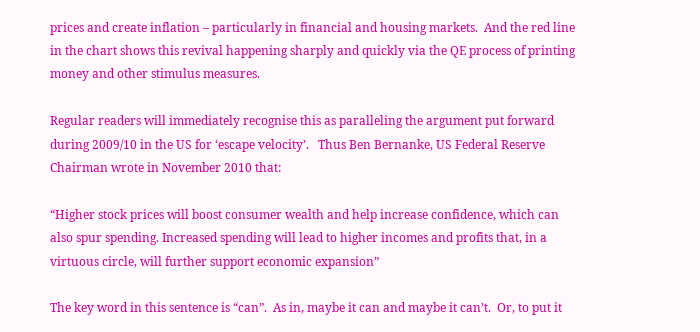prices and create inflation – particularly in financial and housing markets.  And the red line in the chart shows this revival happening sharply and quickly via the QE process of printing money and other stimulus measures.

Regular readers will immediately recognise this as paralleling the argument put forward during 2009/10 in the US for ‘escape velocity’.   Thus Ben Bernanke, US Federal Reserve Chairman wrote in November 2010 that:

“Higher stock prices will boost consumer wealth and help increase confidence, which can also spur spending. Increased spending will lead to higher incomes and profits that, in a virtuous circle, will further support economic expansion”

The key word in this sentence is “can”.  As in, maybe it can and maybe it can’t.  Or, to put it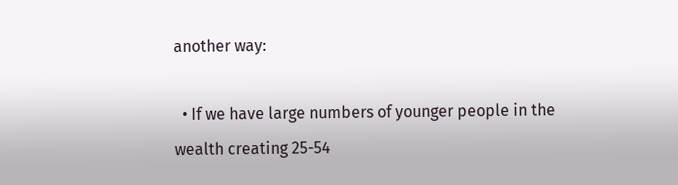another way:

  • If we have large numbers of younger people in the wealth creating 25-54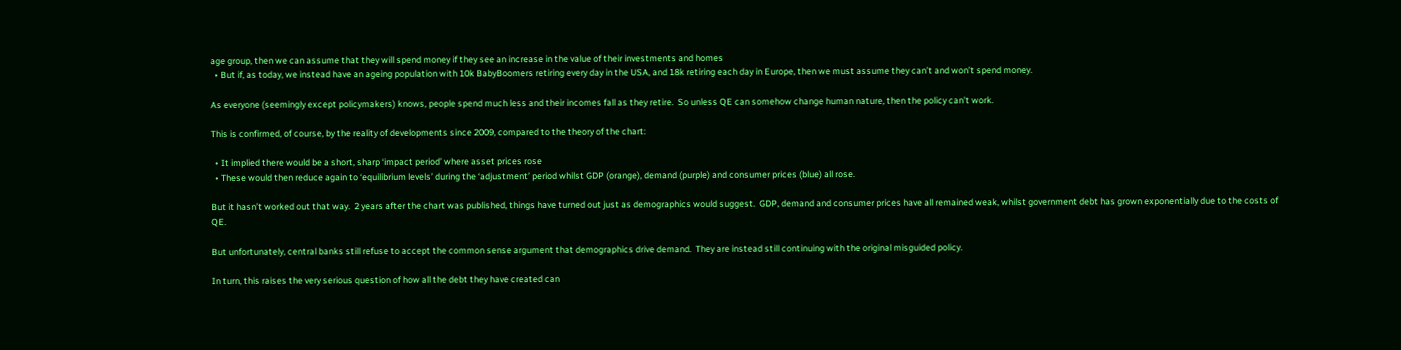age group, then we can assume that they will spend money if they see an increase in the value of their investments and homes
  • But if, as today, we instead have an ageing population with 10k BabyBoomers retiring every day in the USA, and 18k retiring each day in Europe, then we must assume they can’t and won’t spend money.

As everyone (seemingly except policymakers) knows, people spend much less and their incomes fall as they retire.  So unless QE can somehow change human nature, then the policy can’t work.

This is confirmed, of course, by the reality of developments since 2009, compared to the theory of the chart:

  • It implied there would be a short, sharp ‘impact period’ where asset prices rose
  • These would then reduce again to ‘equilibrium levels’ during the ‘adjustment’ period whilst GDP (orange), demand (purple) and consumer prices (blue) all rose.

But it hasn’t worked out that way.  2 years after the chart was published, things have turned out just as demographics would suggest.  GDP, demand and consumer prices have all remained weak, whilst government debt has grown exponentially due to the costs of QE.

But unfortunately, central banks still refuse to accept the common sense argument that demographics drive demand.  They are instead still continuing with the original misguided policy.

In turn, this raises the very serious question of how all the debt they have created can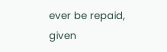ever be repaid, given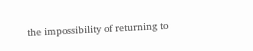the impossibility of returning to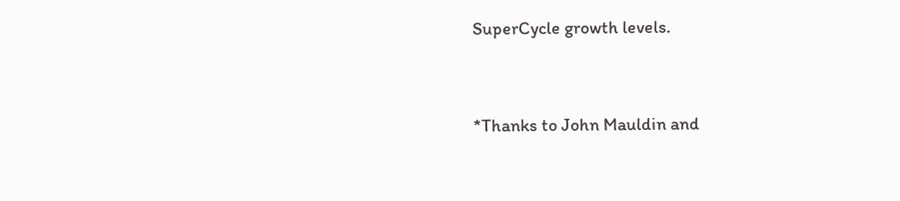SuperCycle growth levels.


*Thanks to John Mauldin and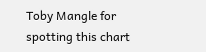Toby Mangle for spotting this chart